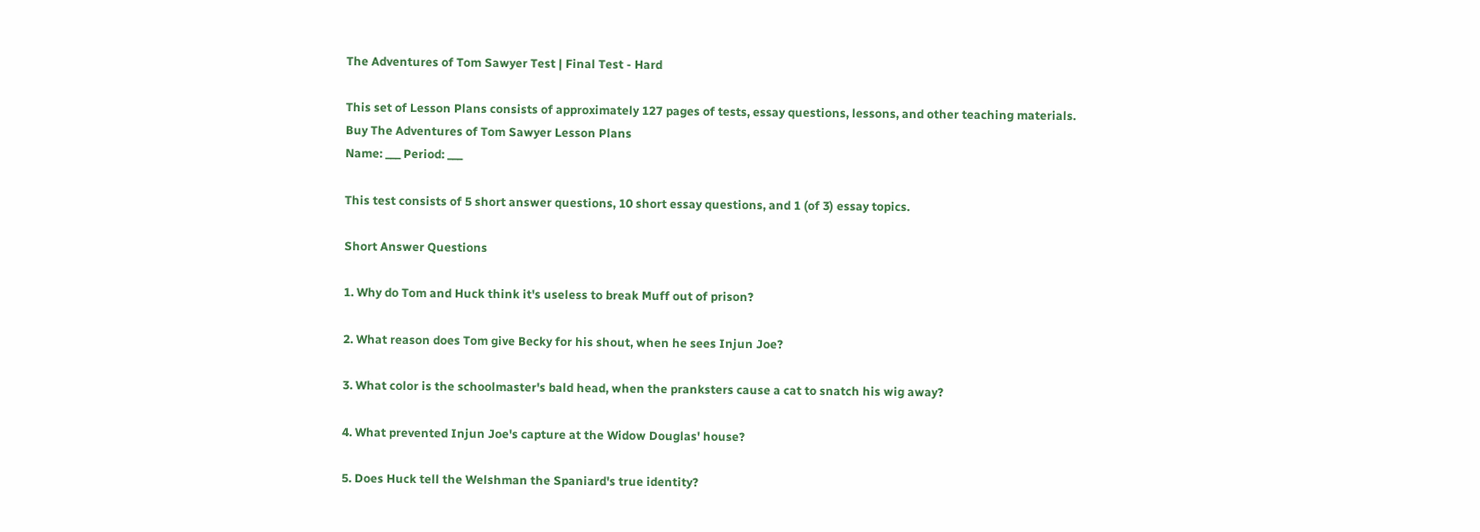The Adventures of Tom Sawyer Test | Final Test - Hard

This set of Lesson Plans consists of approximately 127 pages of tests, essay questions, lessons, and other teaching materials.
Buy The Adventures of Tom Sawyer Lesson Plans
Name: ___ Period: ___

This test consists of 5 short answer questions, 10 short essay questions, and 1 (of 3) essay topics.

Short Answer Questions

1. Why do Tom and Huck think it's useless to break Muff out of prison?

2. What reason does Tom give Becky for his shout, when he sees Injun Joe?

3. What color is the schoolmaster's bald head, when the pranksters cause a cat to snatch his wig away?

4. What prevented Injun Joe's capture at the Widow Douglas' house?

5. Does Huck tell the Welshman the Spaniard's true identity?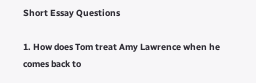Short Essay Questions

1. How does Tom treat Amy Lawrence when he comes back to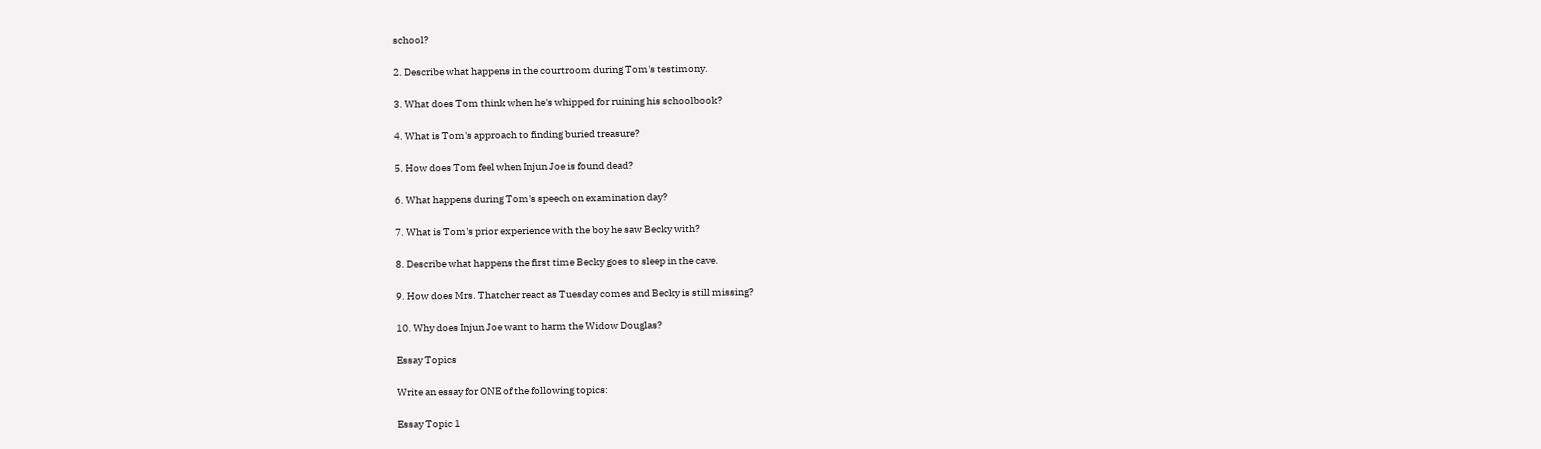school?

2. Describe what happens in the courtroom during Tom's testimony.

3. What does Tom think when he's whipped for ruining his schoolbook?

4. What is Tom's approach to finding buried treasure?

5. How does Tom feel when Injun Joe is found dead?

6. What happens during Tom's speech on examination day?

7. What is Tom's prior experience with the boy he saw Becky with?

8. Describe what happens the first time Becky goes to sleep in the cave.

9. How does Mrs. Thatcher react as Tuesday comes and Becky is still missing?

10. Why does Injun Joe want to harm the Widow Douglas?

Essay Topics

Write an essay for ONE of the following topics:

Essay Topic 1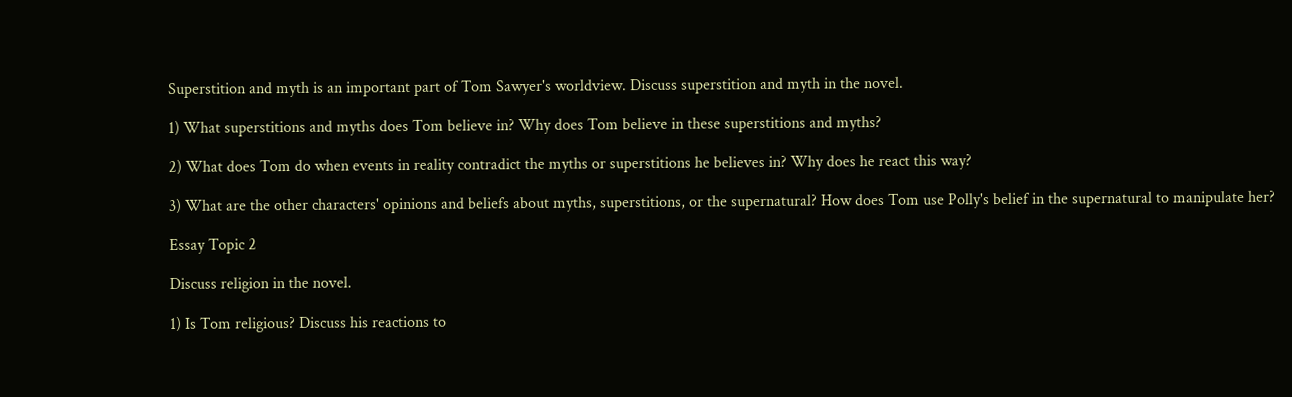Superstition and myth is an important part of Tom Sawyer's worldview. Discuss superstition and myth in the novel.

1) What superstitions and myths does Tom believe in? Why does Tom believe in these superstitions and myths?

2) What does Tom do when events in reality contradict the myths or superstitions he believes in? Why does he react this way?

3) What are the other characters' opinions and beliefs about myths, superstitions, or the supernatural? How does Tom use Polly's belief in the supernatural to manipulate her?

Essay Topic 2

Discuss religion in the novel.

1) Is Tom religious? Discuss his reactions to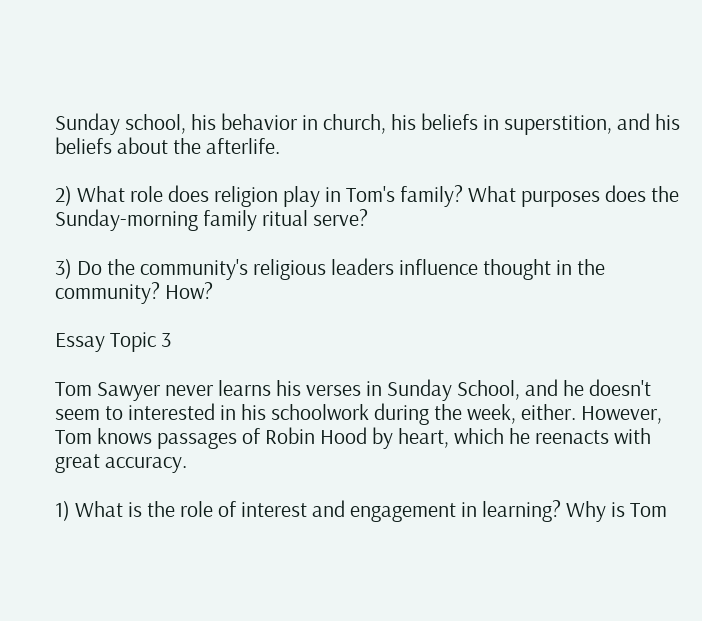Sunday school, his behavior in church, his beliefs in superstition, and his beliefs about the afterlife.

2) What role does religion play in Tom's family? What purposes does the Sunday-morning family ritual serve?

3) Do the community's religious leaders influence thought in the community? How?

Essay Topic 3

Tom Sawyer never learns his verses in Sunday School, and he doesn't seem to interested in his schoolwork during the week, either. However, Tom knows passages of Robin Hood by heart, which he reenacts with great accuracy.

1) What is the role of interest and engagement in learning? Why is Tom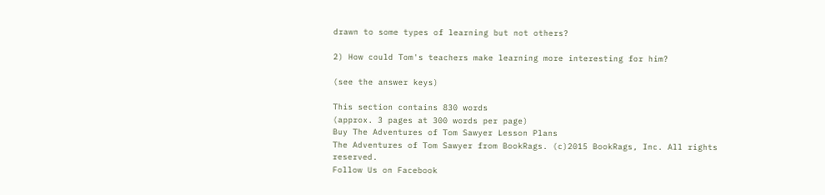drawn to some types of learning but not others?

2) How could Tom's teachers make learning more interesting for him?

(see the answer keys)

This section contains 830 words
(approx. 3 pages at 300 words per page)
Buy The Adventures of Tom Sawyer Lesson Plans
The Adventures of Tom Sawyer from BookRags. (c)2015 BookRags, Inc. All rights reserved.
Follow Us on Facebook